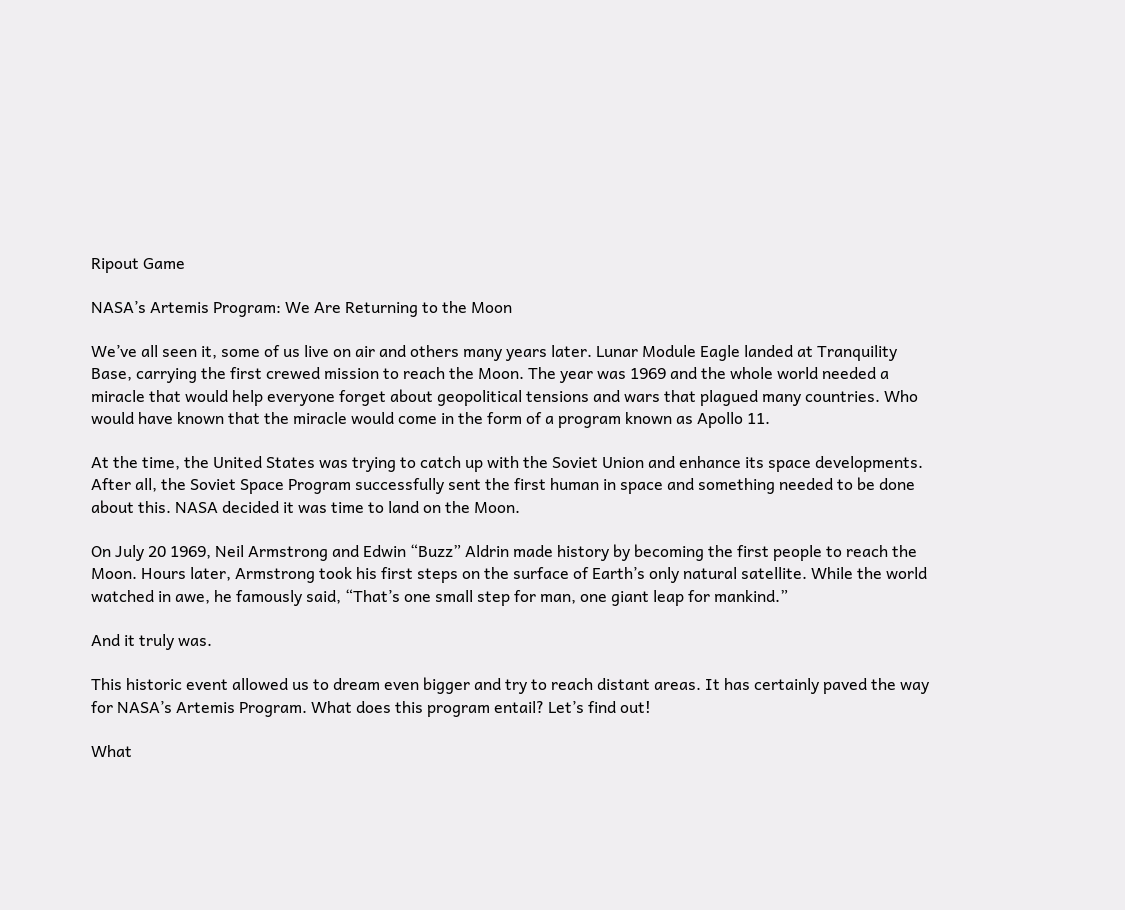Ripout Game

NASA’s Artemis Program: We Are Returning to the Moon

We’ve all seen it, some of us live on air and others many years later. Lunar Module Eagle landed at Tranquility Base, carrying the first crewed mission to reach the Moon. The year was 1969 and the whole world needed a miracle that would help everyone forget about geopolitical tensions and wars that plagued many countries. Who would have known that the miracle would come in the form of a program known as Apollo 11.

At the time, the United States was trying to catch up with the Soviet Union and enhance its space developments. After all, the Soviet Space Program successfully sent the first human in space and something needed to be done about this. NASA decided it was time to land on the Moon.

On July 20 1969, Neil Armstrong and Edwin “Buzz” Aldrin made history by becoming the first people to reach the Moon. Hours later, Armstrong took his first steps on the surface of Earth’s only natural satellite. While the world watched in awe, he famously said, “That’s one small step for man, one giant leap for mankind.”

And it truly was.

This historic event allowed us to dream even bigger and try to reach distant areas. It has certainly paved the way for NASA’s Artemis Program. What does this program entail? Let’s find out!

What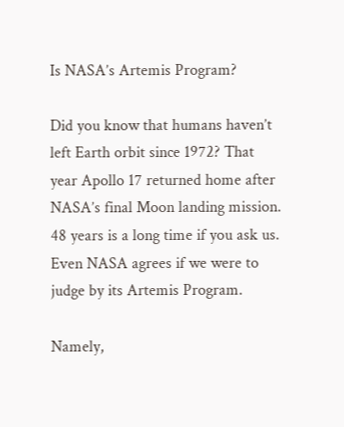Is NASA’s Artemis Program?

Did you know that humans haven’t left Earth orbit since 1972? That year Apollo 17 returned home after NASA’s final Moon landing mission. 48 years is a long time if you ask us. Even NASA agrees if we were to judge by its Artemis Program.

Namely,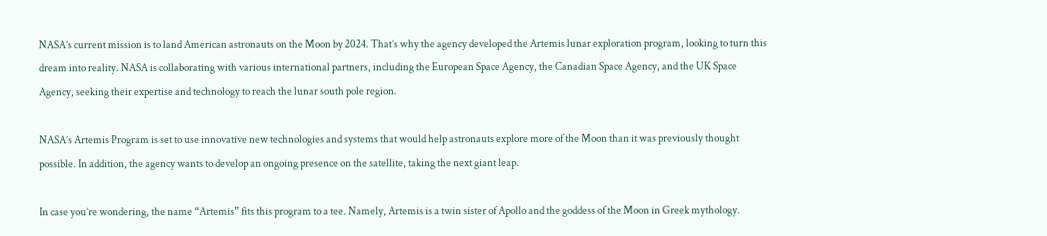NASA’s current mission is to land American astronauts on the Moon by 2024. That’s why the agency developed the Artemis lunar exploration program, looking to turn this dream into reality. NASA is collaborating with various international partners, including the European Space Agency, the Canadian Space Agency, and the UK Space Agency, seeking their expertise and technology to reach the lunar south pole region.

NASA’s Artemis Program is set to use innovative new technologies and systems that would help astronauts explore more of the Moon than it was previously thought possible. In addition, the agency wants to develop an ongoing presence on the satellite, taking the next giant leap.

In case you’re wondering, the name “Artemis” fits this program to a tee. Namely, Artemis is a twin sister of Apollo and the goddess of the Moon in Greek mythology.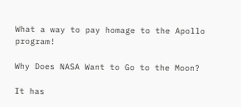What a way to pay homage to the Apollo program!

Why Does NASA Want to Go to the Moon?

It has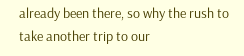already been there, so why the rush to take another trip to our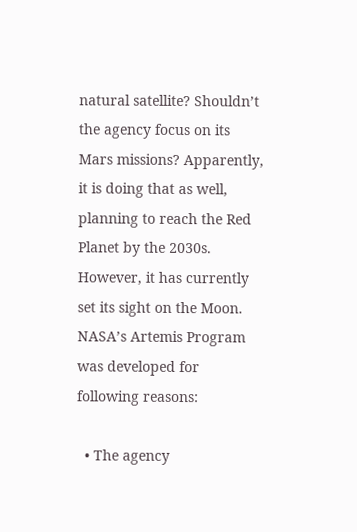natural satellite? Shouldn’t the agency focus on its Mars missions? Apparently, it is doing that as well, planning to reach the Red Planet by the 2030s. However, it has currently set its sight on the Moon. NASA’s Artemis Program was developed for following reasons:

  • The agency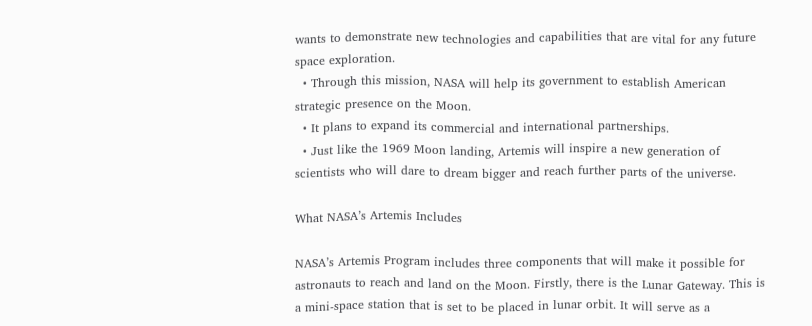wants to demonstrate new technologies and capabilities that are vital for any future space exploration.
  • Through this mission, NASA will help its government to establish American strategic presence on the Moon.
  • It plans to expand its commercial and international partnerships.
  • Just like the 1969 Moon landing, Artemis will inspire a new generation of scientists who will dare to dream bigger and reach further parts of the universe.

What NASA’s Artemis Includes

NASA’s Artemis Program includes three components that will make it possible for astronauts to reach and land on the Moon. Firstly, there is the Lunar Gateway. This is a mini-space station that is set to be placed in lunar orbit. It will serve as a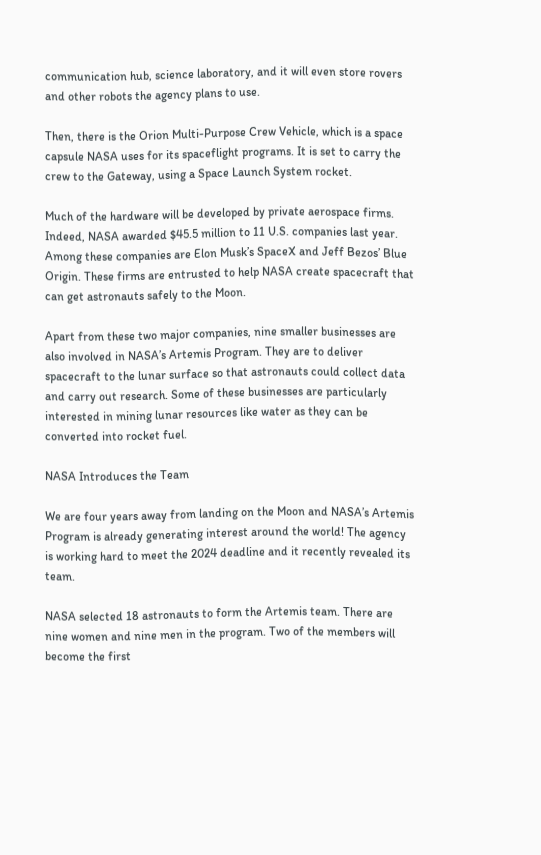communication hub, science laboratory, and it will even store rovers and other robots the agency plans to use.

Then, there is the Orion Multi-Purpose Crew Vehicle, which is a space capsule NASA uses for its spaceflight programs. It is set to carry the crew to the Gateway, using a Space Launch System rocket.

Much of the hardware will be developed by private aerospace firms. Indeed, NASA awarded $45.5 million to 11 U.S. companies last year. Among these companies are Elon Musk’s SpaceX and Jeff Bezos’ Blue Origin. These firms are entrusted to help NASA create spacecraft that can get astronauts safely to the Moon.

Apart from these two major companies, nine smaller businesses are also involved in NASA’s Artemis Program. They are to deliver spacecraft to the lunar surface so that astronauts could collect data and carry out research. Some of these businesses are particularly interested in mining lunar resources like water as they can be converted into rocket fuel.

NASA Introduces the Team

We are four years away from landing on the Moon and NASA’s Artemis Program is already generating interest around the world! The agency is working hard to meet the 2024 deadline and it recently revealed its team.

NASA selected 18 astronauts to form the Artemis team. There are nine women and nine men in the program. Two of the members will become the first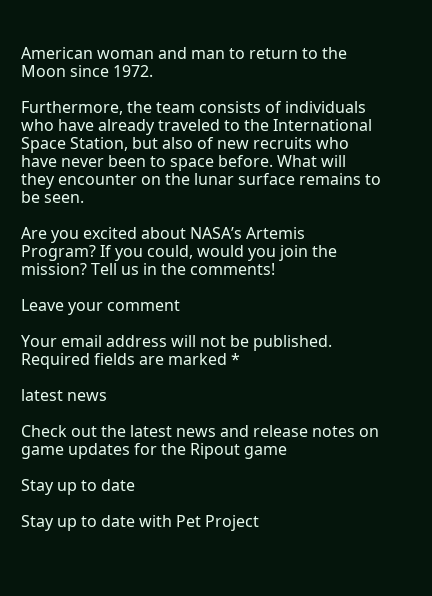American woman and man to return to the Moon since 1972.

Furthermore, the team consists of individuals who have already traveled to the International Space Station, but also of new recruits who have never been to space before. What will they encounter on the lunar surface remains to be seen.

Are you excited about NASA’s Artemis Program? If you could, would you join the mission? Tell us in the comments!

Leave your comment

Your email address will not be published. Required fields are marked *

latest news

Check out the latest news and release notes on game updates for the Ripout game

Stay up to date

Stay up to date with Pet Project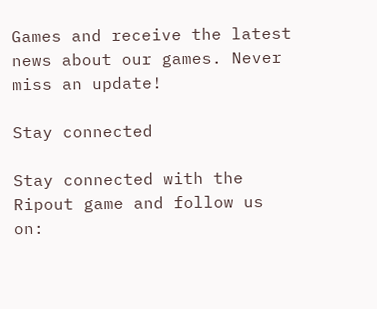Games and receive the latest news about our games. Never miss an update!

Stay connected

Stay connected with the Ripout game and follow us on: